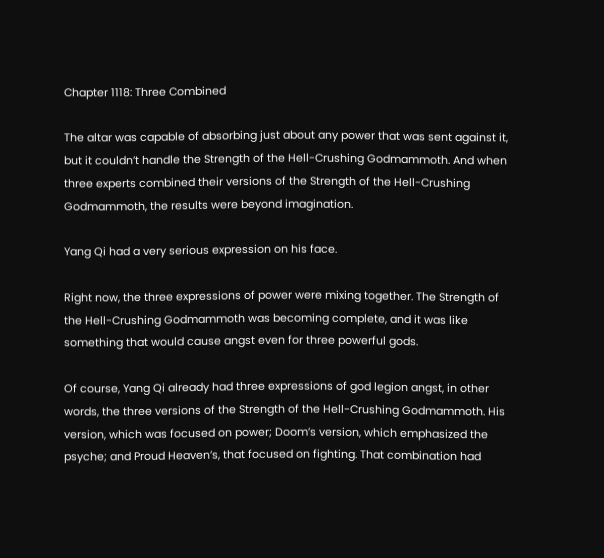Chapter 1118: Three Combined

The altar was capable of absorbing just about any power that was sent against it, but it couldn’t handle the Strength of the Hell-Crushing Godmammoth. And when three experts combined their versions of the Strength of the Hell-Crushing Godmammoth, the results were beyond imagination.

Yang Qi had a very serious expression on his face.

Right now, the three expressions of power were mixing together. The Strength of the Hell-Crushing Godmammoth was becoming complete, and it was like something that would cause angst even for three powerful gods.

Of course, Yang Qi already had three expressions of god legion angst, in other words, the three versions of the Strength of the Hell-Crushing Godmammoth. His version, which was focused on power; Doom’s version, which emphasized the psyche; and Proud Heaven’s, that focused on fighting. That combination had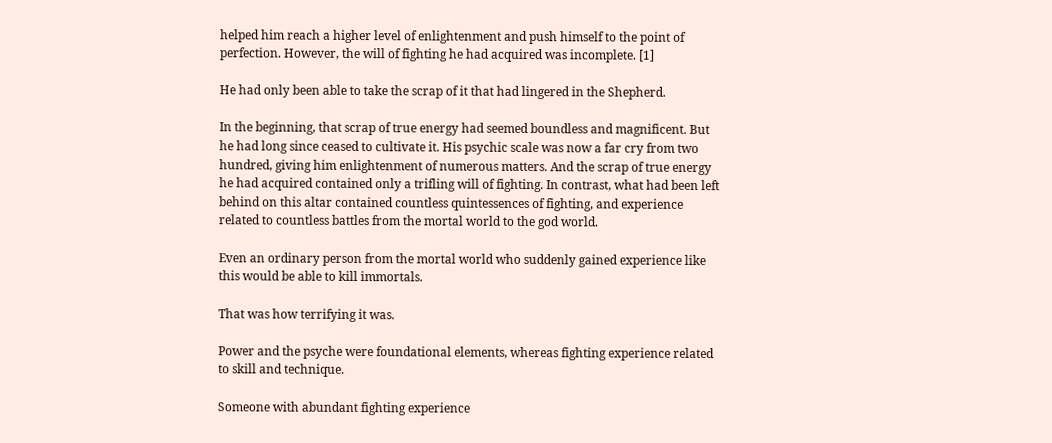helped him reach a higher level of enlightenment and push himself to the point of perfection. However, the will of fighting he had acquired was incomplete. [1]

He had only been able to take the scrap of it that had lingered in the Shepherd.

In the beginning, that scrap of true energy had seemed boundless and magnificent. But he had long since ceased to cultivate it. His psychic scale was now a far cry from two hundred, giving him enlightenment of numerous matters. And the scrap of true energy he had acquired contained only a trifling will of fighting. In contrast, what had been left behind on this altar contained countless quintessences of fighting, and experience related to countless battles from the mortal world to the god world.

Even an ordinary person from the mortal world who suddenly gained experience like this would be able to kill immortals.

That was how terrifying it was.

Power and the psyche were foundational elements, whereas fighting experience related to skill and technique.

Someone with abundant fighting experience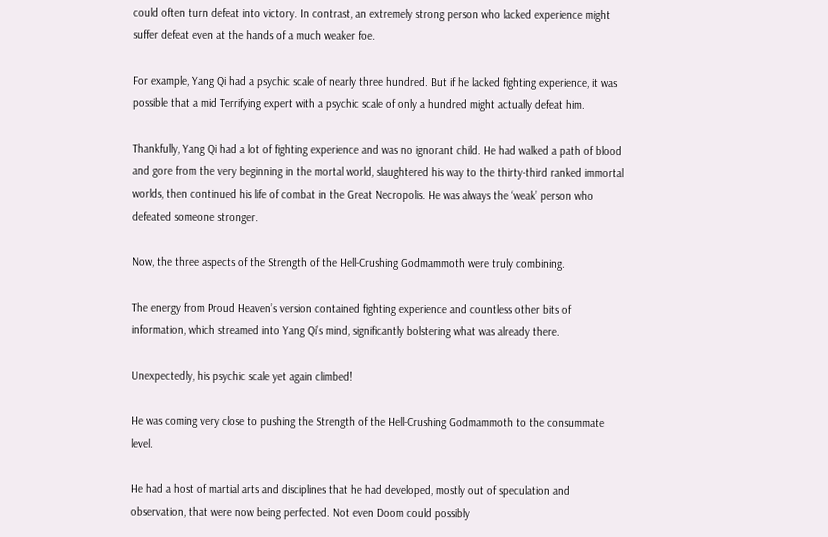could often turn defeat into victory. In contrast, an extremely strong person who lacked experience might suffer defeat even at the hands of a much weaker foe.

For example, Yang Qi had a psychic scale of nearly three hundred. But if he lacked fighting experience, it was possible that a mid Terrifying expert with a psychic scale of only a hundred might actually defeat him.

Thankfully, Yang Qi had a lot of fighting experience and was no ignorant child. He had walked a path of blood and gore from the very beginning in the mortal world, slaughtered his way to the thirty-third ranked immortal worlds, then continued his life of combat in the Great Necropolis. He was always the ‘weak’ person who defeated someone stronger.

Now, the three aspects of the Strength of the Hell-Crushing Godmammoth were truly combining.

The energy from Proud Heaven’s version contained fighting experience and countless other bits of information, which streamed into Yang Qi’s mind, significantly bolstering what was already there.

Unexpectedly, his psychic scale yet again climbed!

He was coming very close to pushing the Strength of the Hell-Crushing Godmammoth to the consummate level.

He had a host of martial arts and disciplines that he had developed, mostly out of speculation and observation, that were now being perfected. Not even Doom could possibly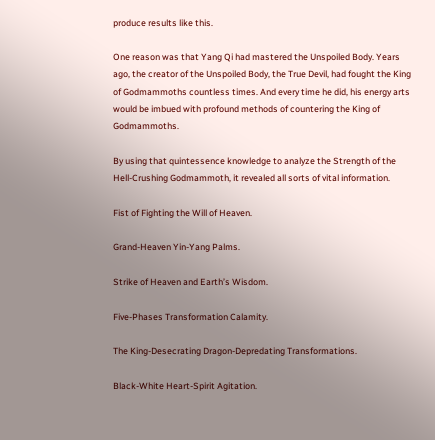produce results like this.

One reason was that Yang Qi had mastered the Unspoiled Body. Years ago, the creator of the Unspoiled Body, the True Devil, had fought the King of Godmammoths countless times. And every time he did, his energy arts would be imbued with profound methods of countering the King of Godmammoths.

By using that quintessence knowledge to analyze the Strength of the Hell-Crushing Godmammoth, it revealed all sorts of vital information.

Fist of Fighting the Will of Heaven.

Grand-Heaven Yin-Yang Palms.

Strike of Heaven and Earth’s Wisdom.

Five-Phases Transformation Calamity.

The King-Desecrating Dragon-Depredating Transformations.

Black-White Heart-Spirit Agitation.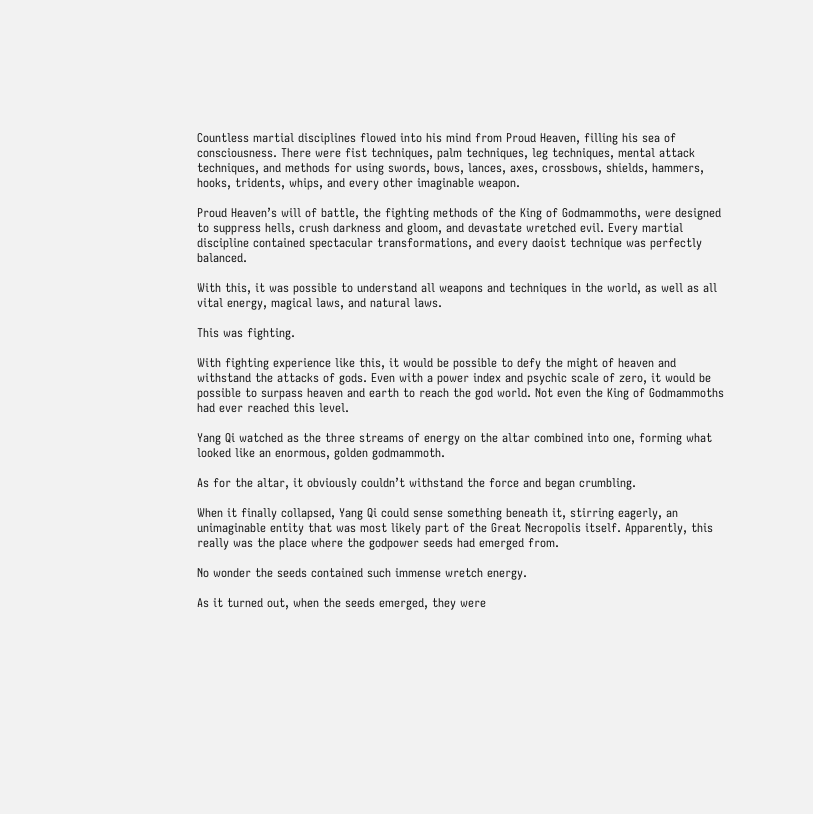Countless martial disciplines flowed into his mind from Proud Heaven, filling his sea of consciousness. There were fist techniques, palm techniques, leg techniques, mental attack techniques, and methods for using swords, bows, lances, axes, crossbows, shields, hammers, hooks, tridents, whips, and every other imaginable weapon.

Proud Heaven’s will of battle, the fighting methods of the King of Godmammoths, were designed to suppress hells, crush darkness and gloom, and devastate wretched evil. Every martial discipline contained spectacular transformations, and every daoist technique was perfectly balanced.

With this, it was possible to understand all weapons and techniques in the world, as well as all vital energy, magical laws, and natural laws.

This was fighting.

With fighting experience like this, it would be possible to defy the might of heaven and withstand the attacks of gods. Even with a power index and psychic scale of zero, it would be possible to surpass heaven and earth to reach the god world. Not even the King of Godmammoths had ever reached this level.

Yang Qi watched as the three streams of energy on the altar combined into one, forming what looked like an enormous, golden godmammoth.

As for the altar, it obviously couldn’t withstand the force and began crumbling.

When it finally collapsed, Yang Qi could sense something beneath it, stirring eagerly, an unimaginable entity that was most likely part of the Great Necropolis itself. Apparently, this really was the place where the godpower seeds had emerged from.

No wonder the seeds contained such immense wretch energy.

As it turned out, when the seeds emerged, they were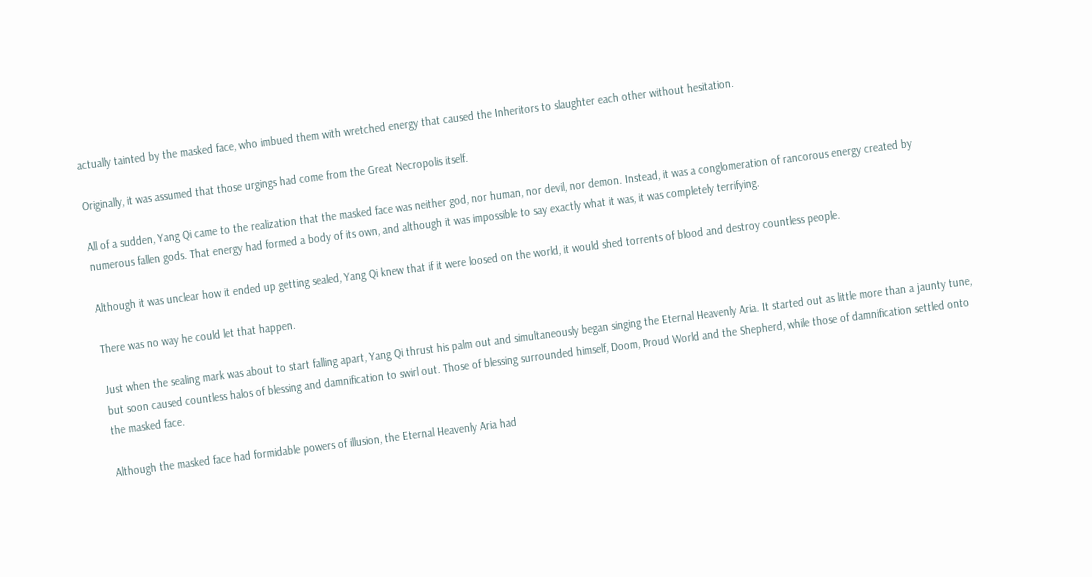actually tainted by the masked face, who imbued them with wretched energy that caused the Inheritors to slaughter each other without hesitation.

Originally, it was assumed that those urgings had come from the Great Necropolis itself.

All of a sudden, Yang Qi came to the realization that the masked face was neither god, nor human, nor devil, nor demon. Instead, it was a conglomeration of rancorous energy created by numerous fallen gods. That energy had formed a body of its own, and although it was impossible to say exactly what it was, it was completely terrifying.

Although it was unclear how it ended up getting sealed, Yang Qi knew that if it were loosed on the world, it would shed torrents of blood and destroy countless people.

There was no way he could let that happen.

Just when the sealing mark was about to start falling apart, Yang Qi thrust his palm out and simultaneously began singing the Eternal Heavenly Aria. It started out as little more than a jaunty tune, but soon caused countless halos of blessing and damnification to swirl out. Those of blessing surrounded himself, Doom, Proud World and the Shepherd, while those of damnification settled onto the masked face.

Although the masked face had formidable powers of illusion, the Eternal Heavenly Aria had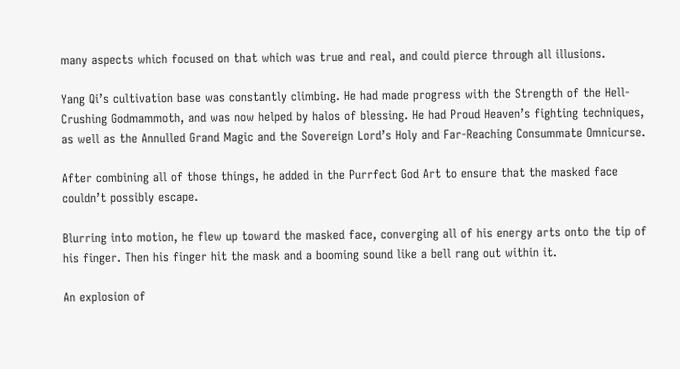many aspects which focused on that which was true and real, and could pierce through all illusions.

Yang Qi’s cultivation base was constantly climbing. He had made progress with the Strength of the Hell-Crushing Godmammoth, and was now helped by halos of blessing. He had Proud Heaven’s fighting techniques, as well as the Annulled Grand Magic and the Sovereign Lord’s Holy and Far-Reaching Consummate Omnicurse.

After combining all of those things, he added in the Purrfect God Art to ensure that the masked face couldn’t possibly escape.

Blurring into motion, he flew up toward the masked face, converging all of his energy arts onto the tip of his finger. Then his finger hit the mask and a booming sound like a bell rang out within it.

An explosion of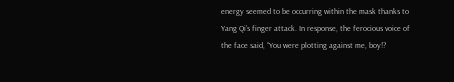energy seemed to be occurring within the mask thanks to Yang Qi’s finger attack. In response, the ferocious voice of the face said, “You were plotting against me, boy!?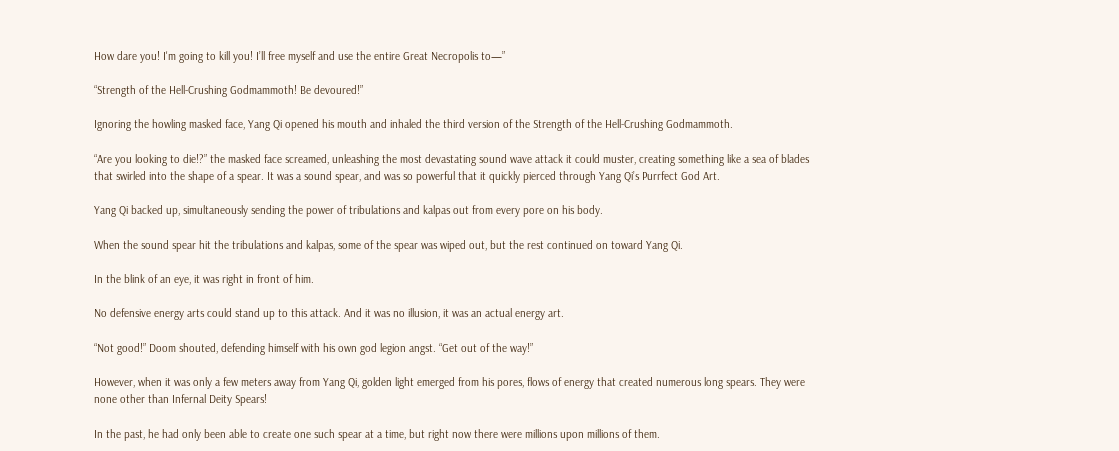How dare you! I'm going to kill you! I’ll free myself and use the entire Great Necropolis to—”

“Strength of the Hell-Crushing Godmammoth! Be devoured!”

Ignoring the howling masked face, Yang Qi opened his mouth and inhaled the third version of the Strength of the Hell-Crushing Godmammoth.

“Are you looking to die!?” the masked face screamed, unleashing the most devastating sound wave attack it could muster, creating something like a sea of blades that swirled into the shape of a spear. It was a sound spear, and was so powerful that it quickly pierced through Yang Qi’s Purrfect God Art.

Yang Qi backed up, simultaneously sending the power of tribulations and kalpas out from every pore on his body.

When the sound spear hit the tribulations and kalpas, some of the spear was wiped out, but the rest continued on toward Yang Qi.

In the blink of an eye, it was right in front of him.

No defensive energy arts could stand up to this attack. And it was no illusion, it was an actual energy art.

“Not good!” Doom shouted, defending himself with his own god legion angst. “Get out of the way!”

However, when it was only a few meters away from Yang Qi, golden light emerged from his pores, flows of energy that created numerous long spears. They were none other than Infernal Deity Spears!

In the past, he had only been able to create one such spear at a time, but right now there were millions upon millions of them.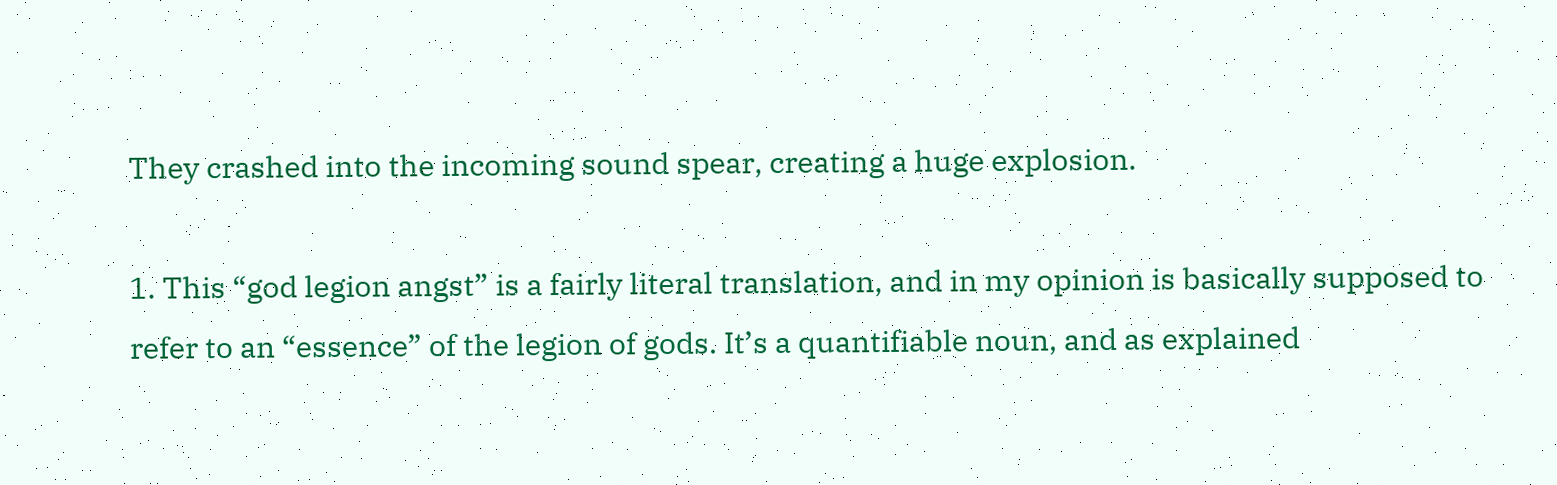They crashed into the incoming sound spear, creating a huge explosion.

1. This “god legion angst” is a fairly literal translation, and in my opinion is basically supposed to refer to an “essence” of the legion of gods. It’s a quantifiable noun, and as explained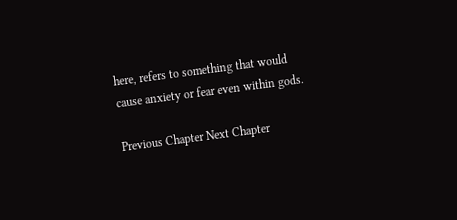here, refers to something that would cause anxiety or fear even within gods.

Previous Chapter Next Chapter